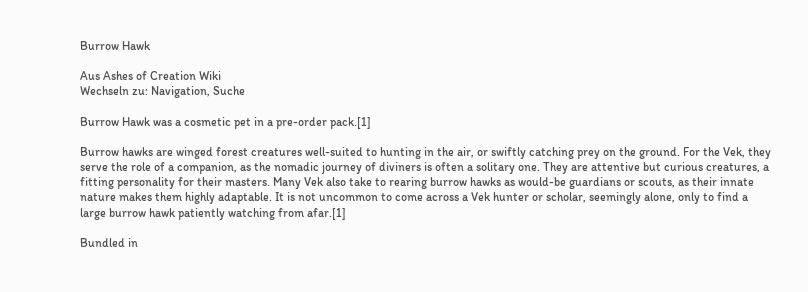Burrow Hawk

Aus Ashes of Creation Wiki
Wechseln zu: Navigation, Suche

Burrow Hawk was a cosmetic pet in a pre-order pack.[1]

Burrow hawks are winged forest creatures well-suited to hunting in the air, or swiftly catching prey on the ground. For the Vek, they serve the role of a companion, as the nomadic journey of diviners is often a solitary one. They are attentive but curious creatures, a fitting personality for their masters. Many Vek also take to rearing burrow hawks as would-be guardians or scouts, as their innate nature makes them highly adaptable. It is not uncommon to come across a Vek hunter or scholar, seemingly alone, only to find a large burrow hawk patiently watching from afar.[1]

Bundled in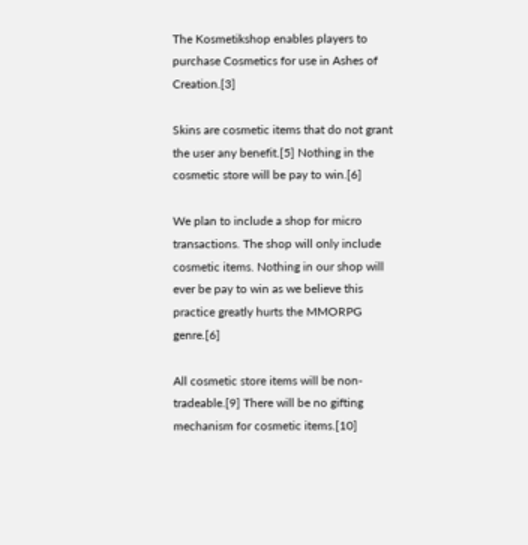The Kosmetikshop enables players to purchase Cosmetics for use in Ashes of Creation.[3]

Skins are cosmetic items that do not grant the user any benefit.[5] Nothing in the cosmetic store will be pay to win.[6]

We plan to include a shop for micro transactions. The shop will only include cosmetic items. Nothing in our shop will ever be pay to win as we believe this practice greatly hurts the MMORPG genre.[6]

All cosmetic store items will be non-tradeable.[9] There will be no gifting mechanism for cosmetic items.[10]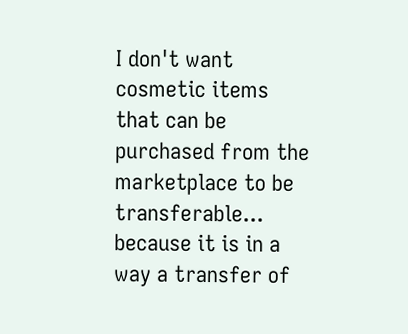I don't want cosmetic items that can be purchased from the marketplace to be transferable... because it is in a way a transfer of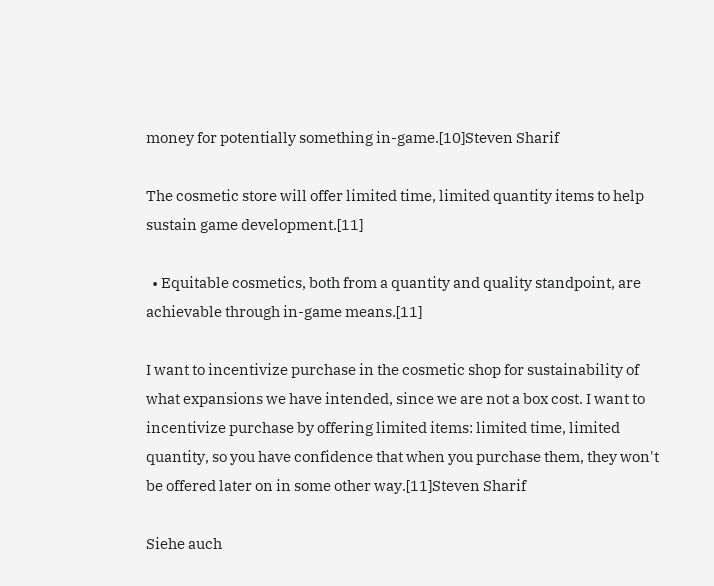money for potentially something in-game.[10]Steven Sharif

The cosmetic store will offer limited time, limited quantity items to help sustain game development.[11]

  • Equitable cosmetics, both from a quantity and quality standpoint, are achievable through in-game means.[11]

I want to incentivize purchase in the cosmetic shop for sustainability of what expansions we have intended, since we are not a box cost. I want to incentivize purchase by offering limited items: limited time, limited quantity, so you have confidence that when you purchase them, they won't be offered later on in some other way.[11]Steven Sharif

Siehe auch